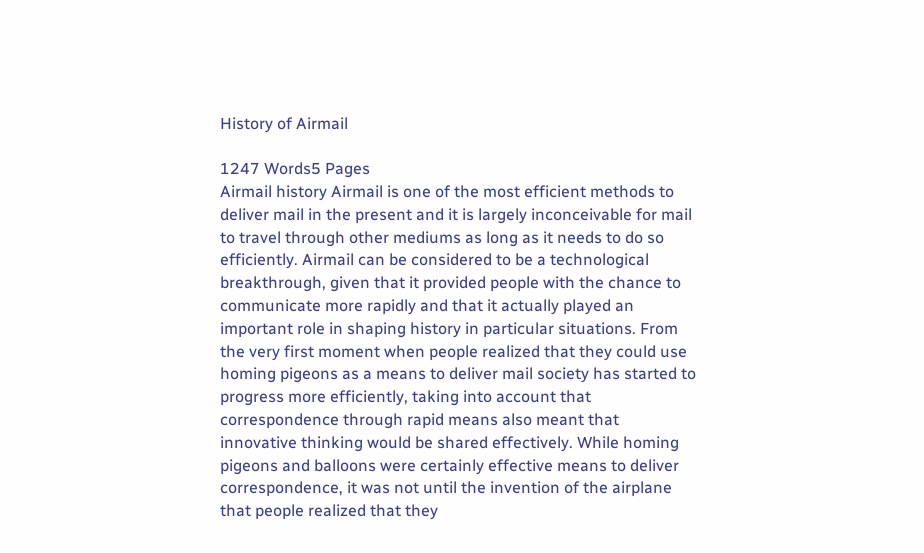History of Airmail

1247 Words5 Pages
Airmail history Airmail is one of the most efficient methods to deliver mail in the present and it is largely inconceivable for mail to travel through other mediums as long as it needs to do so efficiently. Airmail can be considered to be a technological breakthrough, given that it provided people with the chance to communicate more rapidly and that it actually played an important role in shaping history in particular situations. From the very first moment when people realized that they could use homing pigeons as a means to deliver mail society has started to progress more efficiently, taking into account that correspondence through rapid means also meant that innovative thinking would be shared effectively. While homing pigeons and balloons were certainly effective means to deliver correspondence, it was not until the invention of the airplane that people realized that they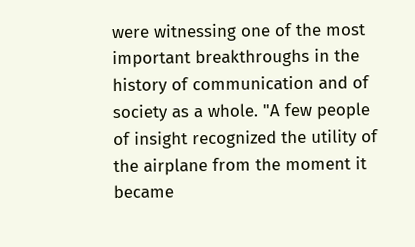were witnessing one of the most important breakthroughs in the history of communication and of society as a whole. "A few people of insight recognized the utility of the airplane from the moment it became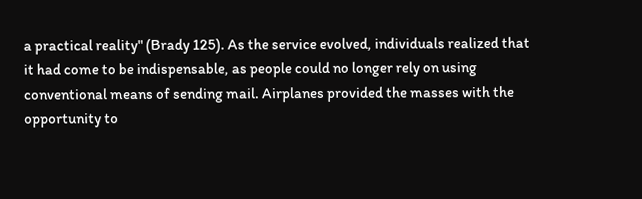a practical reality" (Brady 125). As the service evolved, individuals realized that it had come to be indispensable, as people could no longer rely on using conventional means of sending mail. Airplanes provided the masses with the opportunity to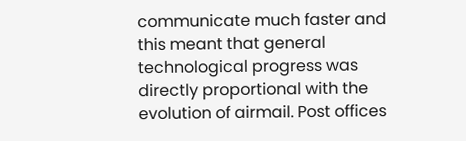communicate much faster and this meant that general technological progress was directly proportional with the evolution of airmail. Post offices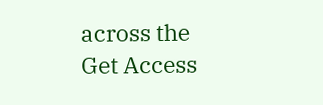across the
Get Access